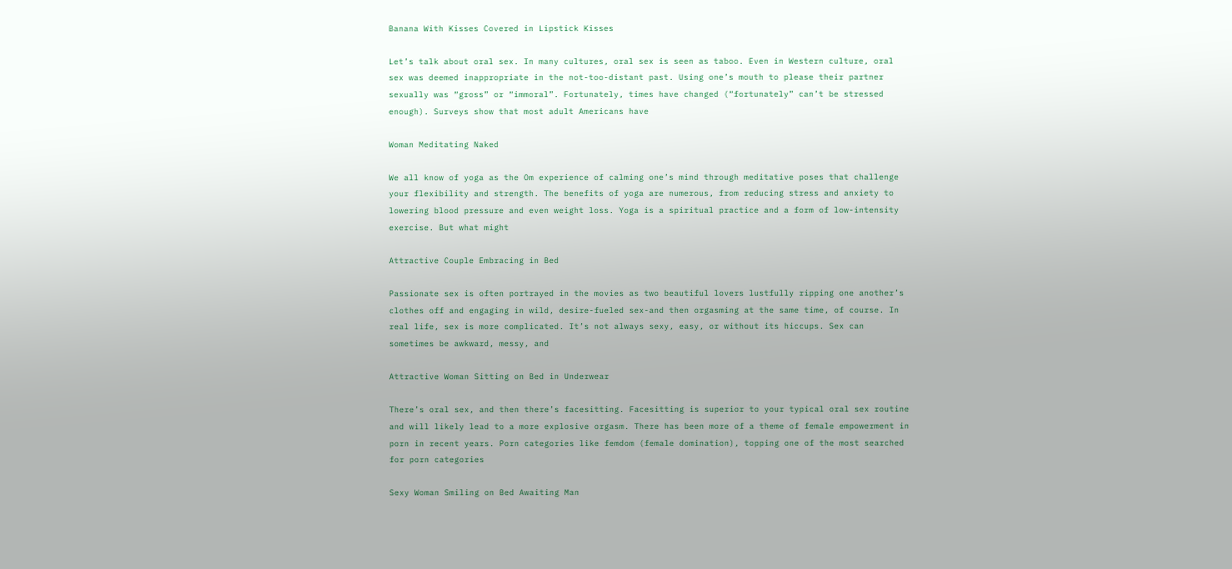Banana With Kisses Covered in Lipstick Kisses

Let’s talk about oral sex. In many cultures, oral sex is seen as taboo. Even in Western culture, oral sex was deemed inappropriate in the not-too-distant past. Using one’s mouth to please their partner sexually was “gross” or “immoral”. Fortunately, times have changed (“fortunately” can’t be stressed enough). Surveys show that most adult Americans have

Woman Meditating Naked

We all know of yoga as the Om experience of calming one’s mind through meditative poses that challenge your flexibility and strength. The benefits of yoga are numerous, from reducing stress and anxiety to lowering blood pressure and even weight loss. Yoga is a spiritual practice and a form of low-intensity exercise. But what might

Attractive Couple Embracing in Bed

Passionate sex is often portrayed in the movies as two beautiful lovers lustfully ripping one another’s clothes off and engaging in wild, desire-fueled sex-and then orgasming at the same time, of course. In real life, sex is more complicated. It’s not always sexy, easy, or without its hiccups. Sex can sometimes be awkward, messy, and

Attractive Woman Sitting on Bed in Underwear

There’s oral sex, and then there’s facesitting. Facesitting is superior to your typical oral sex routine and will likely lead to a more explosive orgasm. There has been more of a theme of female empowerment in porn in recent years. Porn categories like femdom (female domination), topping one of the most searched for porn categories

Sexy Woman Smiling on Bed Awaiting Man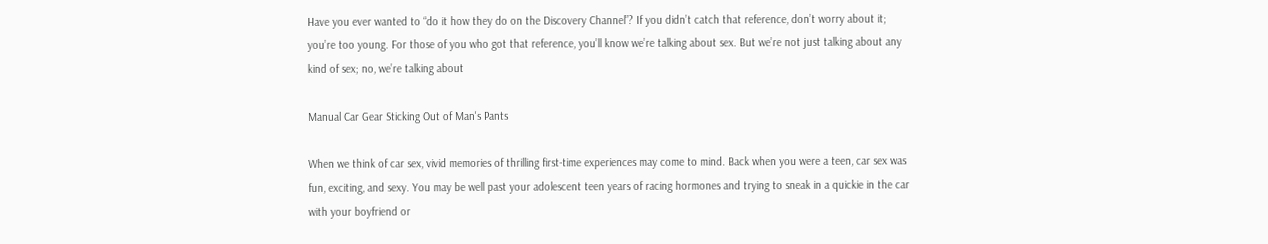Have you ever wanted to “do it how they do on the Discovery Channel”? If you didn’t catch that reference, don’t worry about it; you’re too young. For those of you who got that reference, you’ll know we’re talking about sex. But we’re not just talking about any kind of sex; no, we’re talking about

Manual Car Gear Sticking Out of Man's Pants

When we think of car sex, vivid memories of thrilling first-time experiences may come to mind. Back when you were a teen, car sex was fun, exciting, and sexy. You may be well past your adolescent teen years of racing hormones and trying to sneak in a quickie in the car with your boyfriend or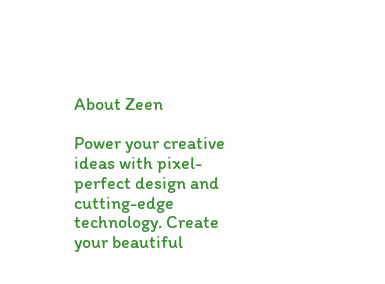About Zeen

Power your creative ideas with pixel-perfect design and cutting-edge technology. Create your beautiful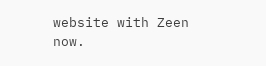website with Zeen now.